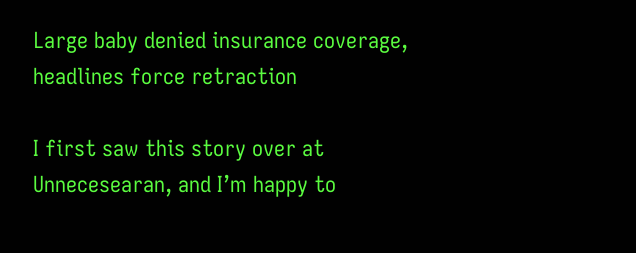Large baby denied insurance coverage, headlines force retraction

I first saw this story over at Unnecesearan, and I’m happy to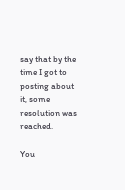say that by the time I got to posting about it, some resolution was reached.

You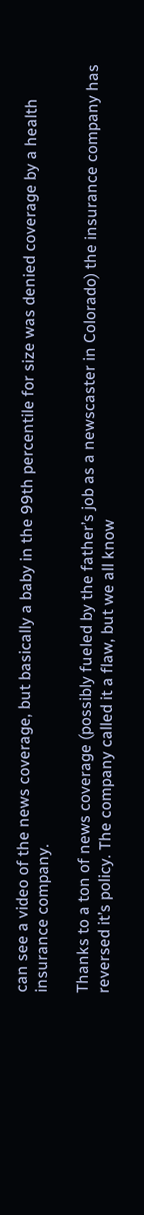can see a video of the news coverage, but basically a baby in the 99th percentile for size was denied coverage by a health insurance company.

Thanks to a ton of news coverage (possibly fueled by the father’s job as a newscaster in Colorado) the insurance company has reversed it’s policy. The company called it a flaw, but we all know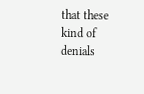that these kind of denials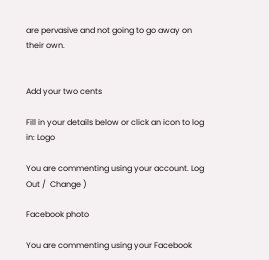are pervasive and not going to go away on their own.


Add your two cents

Fill in your details below or click an icon to log in: Logo

You are commenting using your account. Log Out /  Change )

Facebook photo

You are commenting using your Facebook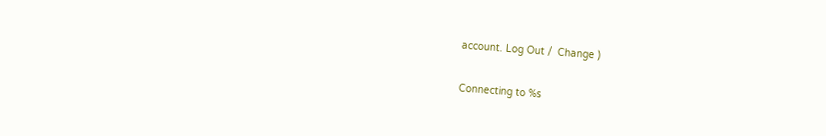account. Log Out /  Change )

Connecting to %s